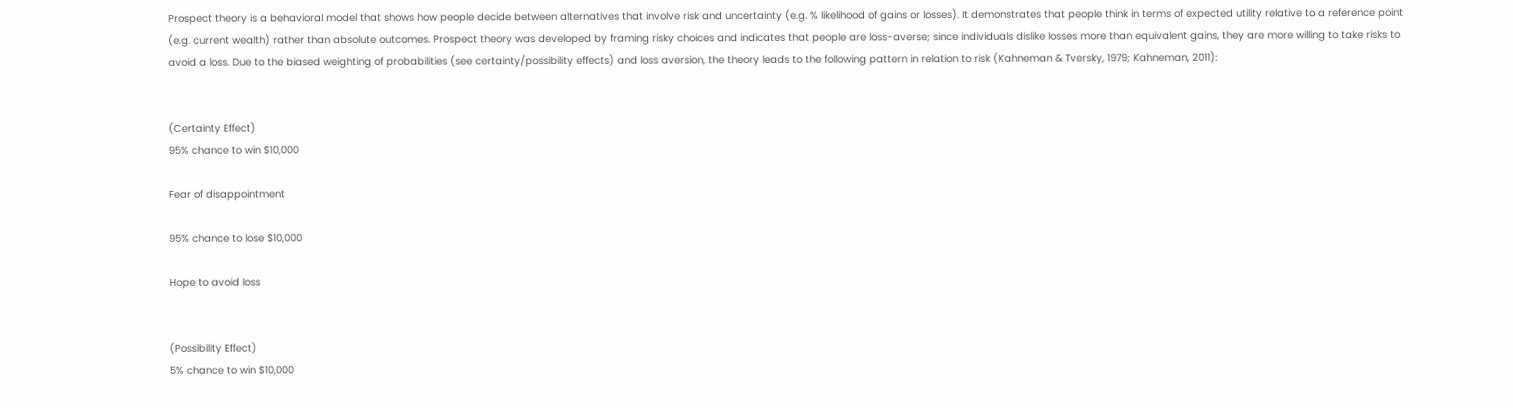Prospect theory is a behavioral model that shows how people decide between alternatives that involve risk and uncertainty (e.g. % likelihood of gains or losses). It demonstrates that people think in terms of expected utility relative to a reference point (e.g. current wealth) rather than absolute outcomes. Prospect theory was developed by framing risky choices and indicates that people are loss-averse; since individuals dislike losses more than equivalent gains, they are more willing to take risks to avoid a loss. Due to the biased weighting of probabilities (see certainty/possibility effects) and loss aversion, the theory leads to the following pattern in relation to risk (Kahneman & Tversky, 1979; Kahneman, 2011):


(Certainty Effect)
95% chance to win $10,000

Fear of disappointment

95% chance to lose $10,000

Hope to avoid loss


(Possibility Effect)
5% chance to win $10,000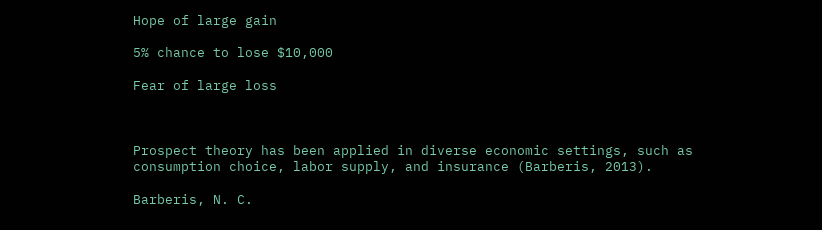Hope of large gain

5% chance to lose $10,000

Fear of large loss



Prospect theory has been applied in diverse economic settings, such as consumption choice, labor supply, and insurance (Barberis, 2013).

Barberis, N. C.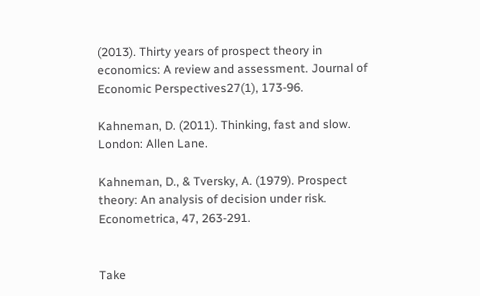(2013). Thirty years of prospect theory in economics: A review and assessment. Journal of Economic Perspectives27(1), 173-96.

Kahneman, D. (2011). Thinking, fast and slow. London: Allen Lane.

Kahneman, D., & Tversky, A. (1979). Prospect theory: An analysis of decision under risk. Econometrica, 47, 263-291.


Take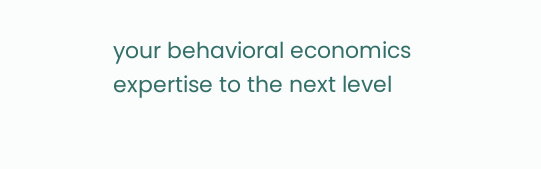your behavioral economics expertise to the next level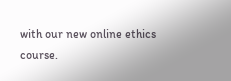with our new online ethics course.